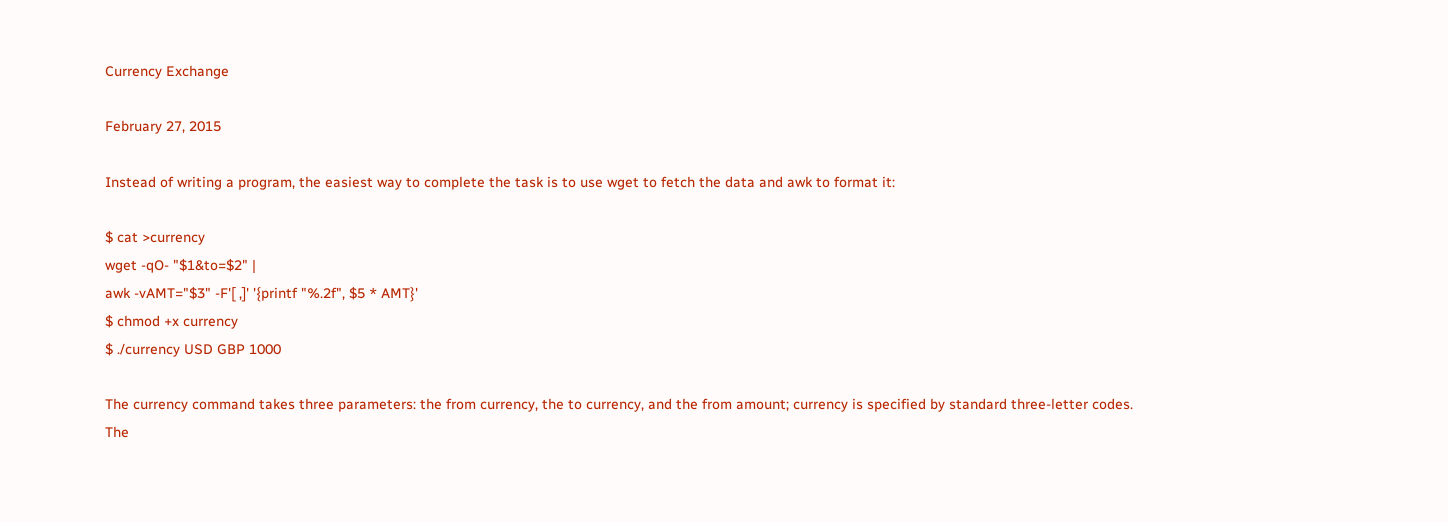Currency Exchange

February 27, 2015

Instead of writing a program, the easiest way to complete the task is to use wget to fetch the data and awk to format it:

$ cat >currency
wget -qO- "$1&to=$2" |
awk -vAMT="$3" -F'[ ,]' '{printf "%.2f", $5 * AMT}'
$ chmod +x currency
$ ./currency USD GBP 1000

The currency command takes three parameters: the from currency, the to currency, and the from amount; currency is specified by standard three-letter codes. The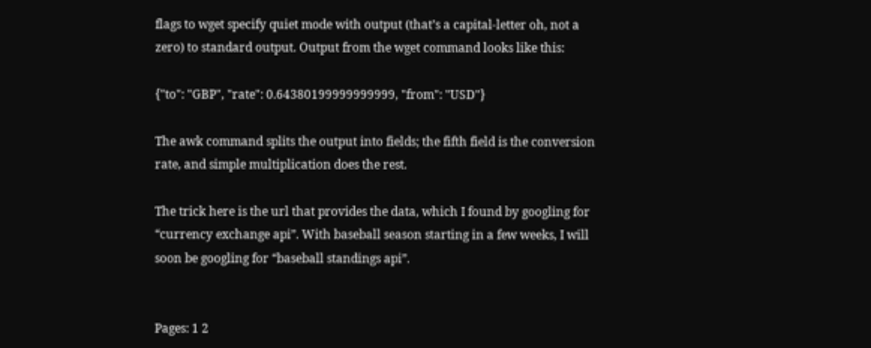flags to wget specify quiet mode with output (that’s a capital-letter oh, not a zero) to standard output. Output from the wget command looks like this:

{"to": "GBP", "rate": 0.64380199999999999, "from": "USD"}

The awk command splits the output into fields; the fifth field is the conversion rate, and simple multiplication does the rest.

The trick here is the url that provides the data, which I found by googling for “currency exchange api”. With baseball season starting in a few weeks, I will soon be googling for “baseball standings api”.


Pages: 1 2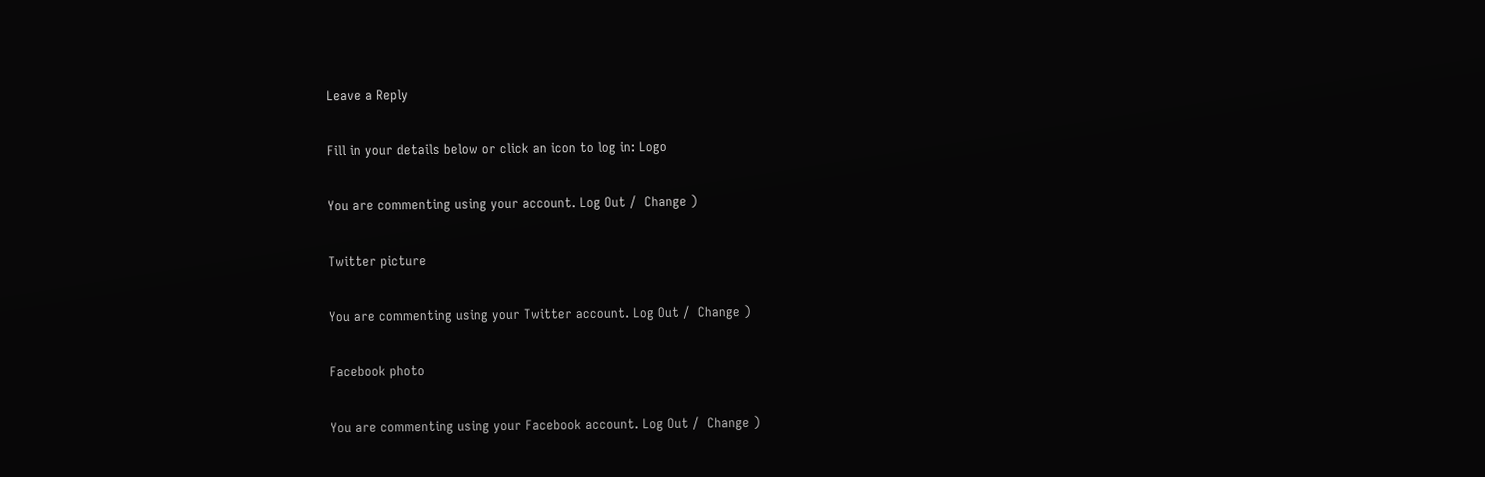Leave a Reply

Fill in your details below or click an icon to log in: Logo

You are commenting using your account. Log Out /  Change )

Twitter picture

You are commenting using your Twitter account. Log Out /  Change )

Facebook photo

You are commenting using your Facebook account. Log Out /  Change )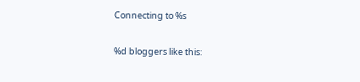Connecting to %s

%d bloggers like this: